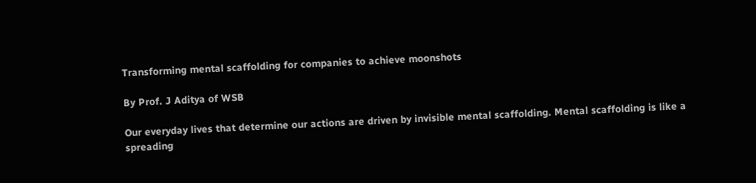Transforming mental scaffolding for companies to achieve moonshots

By Prof. J Aditya of WSB

Our everyday lives that determine our actions are driven by invisible mental scaffolding. Mental scaffolding is like a spreading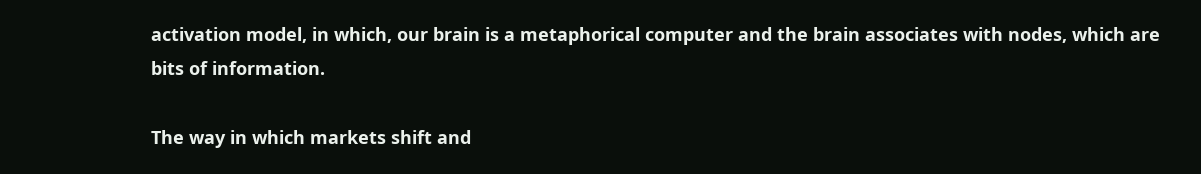activation model, in which, our brain is a metaphorical computer and the brain associates with nodes, which are bits of information.

The way in which markets shift and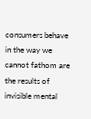consumers behave in the way we cannot fathom are the results of invisible mental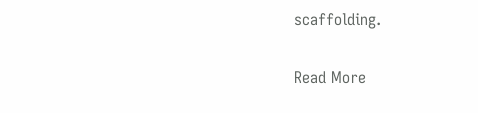scaffolding.

Read More